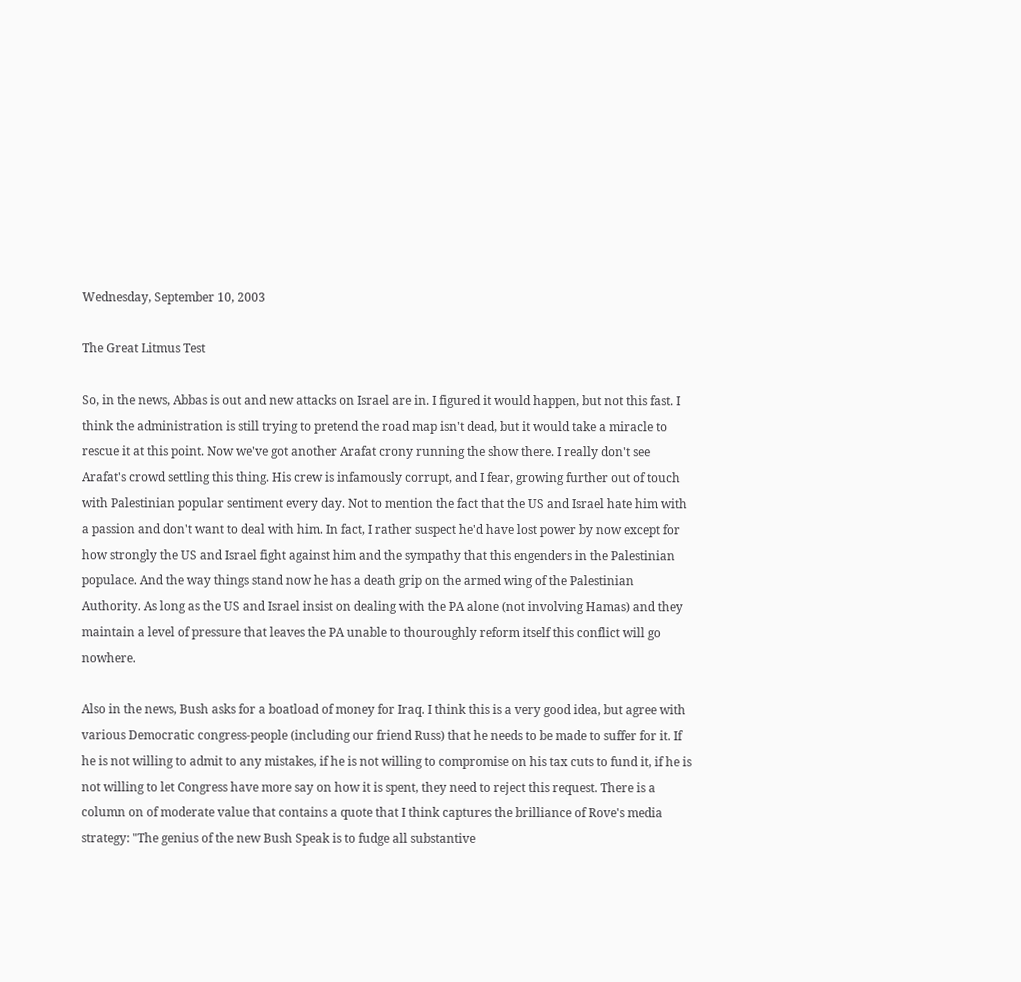Wednesday, September 10, 2003

The Great Litmus Test

So, in the news, Abbas is out and new attacks on Israel are in. I figured it would happen, but not this fast. I think the administration is still trying to pretend the road map isn't dead, but it would take a miracle to rescue it at this point. Now we've got another Arafat crony running the show there. I really don't see Arafat's crowd settling this thing. His crew is infamously corrupt, and I fear, growing further out of touch with Palestinian popular sentiment every day. Not to mention the fact that the US and Israel hate him with a passion and don't want to deal with him. In fact, I rather suspect he'd have lost power by now except for how strongly the US and Israel fight against him and the sympathy that this engenders in the Palestinian populace. And the way things stand now he has a death grip on the armed wing of the Palestinian Authority. As long as the US and Israel insist on dealing with the PA alone (not involving Hamas) and they maintain a level of pressure that leaves the PA unable to thouroughly reform itself this conflict will go nowhere.

Also in the news, Bush asks for a boatload of money for Iraq. I think this is a very good idea, but agree with various Democratic congress-people (including our friend Russ) that he needs to be made to suffer for it. If he is not willing to admit to any mistakes, if he is not willing to compromise on his tax cuts to fund it, if he is not willing to let Congress have more say on how it is spent, they need to reject this request. There is a column on of moderate value that contains a quote that I think captures the brilliance of Rove's media strategy: "The genius of the new Bush Speak is to fudge all substantive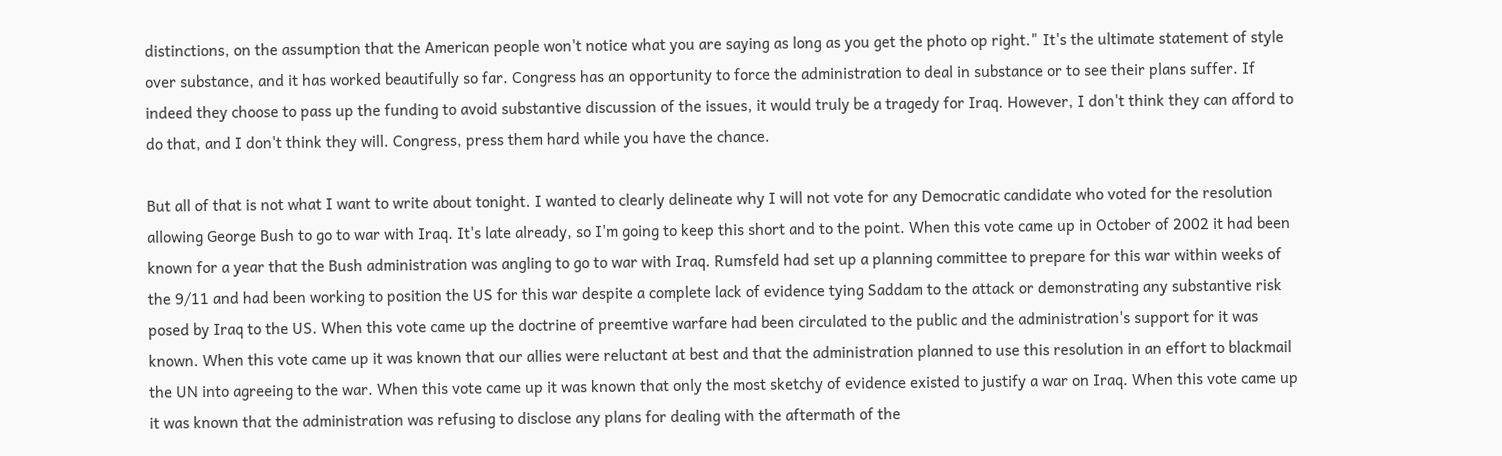distinctions, on the assumption that the American people won't notice what you are saying as long as you get the photo op right." It's the ultimate statement of style over substance, and it has worked beautifully so far. Congress has an opportunity to force the administration to deal in substance or to see their plans suffer. If indeed they choose to pass up the funding to avoid substantive discussion of the issues, it would truly be a tragedy for Iraq. However, I don't think they can afford to do that, and I don't think they will. Congress, press them hard while you have the chance.

But all of that is not what I want to write about tonight. I wanted to clearly delineate why I will not vote for any Democratic candidate who voted for the resolution allowing George Bush to go to war with Iraq. It's late already, so I'm going to keep this short and to the point. When this vote came up in October of 2002 it had been known for a year that the Bush administration was angling to go to war with Iraq. Rumsfeld had set up a planning committee to prepare for this war within weeks of the 9/11 and had been working to position the US for this war despite a complete lack of evidence tying Saddam to the attack or demonstrating any substantive risk posed by Iraq to the US. When this vote came up the doctrine of preemtive warfare had been circulated to the public and the administration's support for it was known. When this vote came up it was known that our allies were reluctant at best and that the administration planned to use this resolution in an effort to blackmail the UN into agreeing to the war. When this vote came up it was known that only the most sketchy of evidence existed to justify a war on Iraq. When this vote came up it was known that the administration was refusing to disclose any plans for dealing with the aftermath of the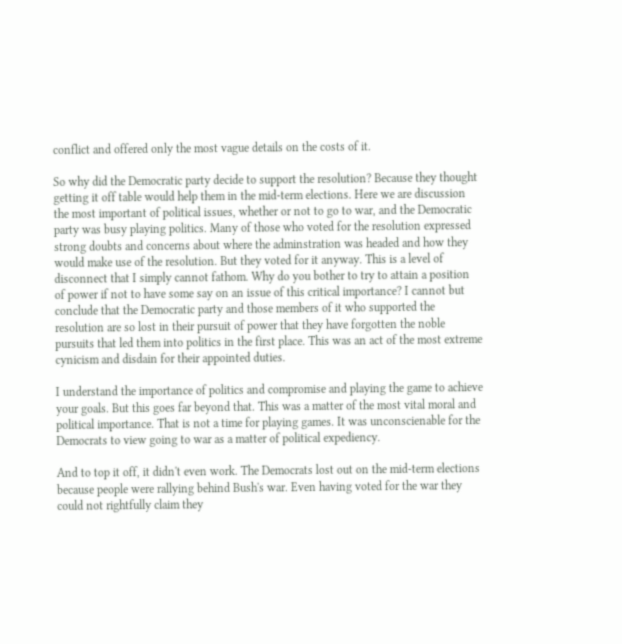conflict and offered only the most vague details on the costs of it.

So why did the Democratic party decide to support the resolution? Because they thought getting it off table would help them in the mid-term elections. Here we are discussion the most important of political issues, whether or not to go to war, and the Democratic party was busy playing politics. Many of those who voted for the resolution expressed strong doubts and concerns about where the adminstration was headed and how they would make use of the resolution. But they voted for it anyway. This is a level of disconnect that I simply cannot fathom. Why do you bother to try to attain a position of power if not to have some say on an issue of this critical importance? I cannot but conclude that the Democratic party and those members of it who supported the resolution are so lost in their pursuit of power that they have forgotten the noble pursuits that led them into politics in the first place. This was an act of the most extreme cynicism and disdain for their appointed duties.

I understand the importance of politics and compromise and playing the game to achieve your goals. But this goes far beyond that. This was a matter of the most vital moral and political importance. That is not a time for playing games. It was unconscienable for the Democrats to view going to war as a matter of political expediency.

And to top it off, it didn't even work. The Democrats lost out on the mid-term elections because people were rallying behind Bush's war. Even having voted for the war they could not rightfully claim they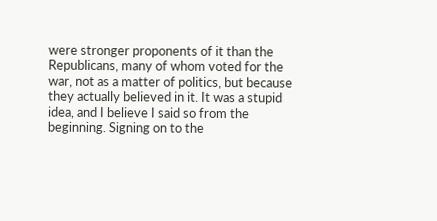were stronger proponents of it than the Republicans, many of whom voted for the war, not as a matter of politics, but because they actually believed in it. It was a stupid idea, and I believe I said so from the beginning. Signing on to the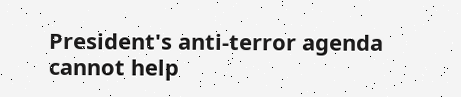President's anti-terror agenda cannot help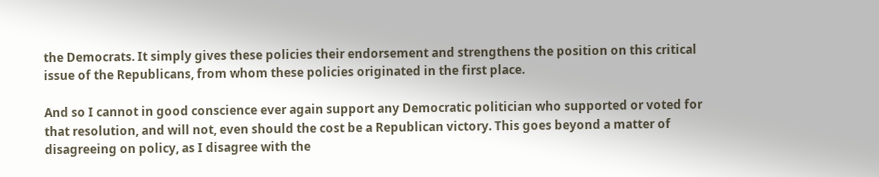the Democrats. It simply gives these policies their endorsement and strengthens the position on this critical issue of the Republicans, from whom these policies originated in the first place.

And so I cannot in good conscience ever again support any Democratic politician who supported or voted for that resolution, and will not, even should the cost be a Republican victory. This goes beyond a matter of disagreeing on policy, as I disagree with the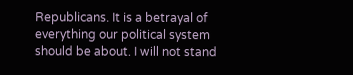Republicans. It is a betrayal of everything our political system should be about. I will not stand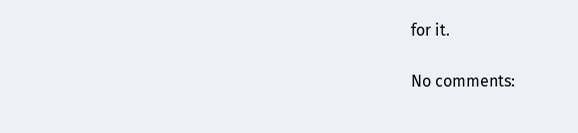for it.

No comments: